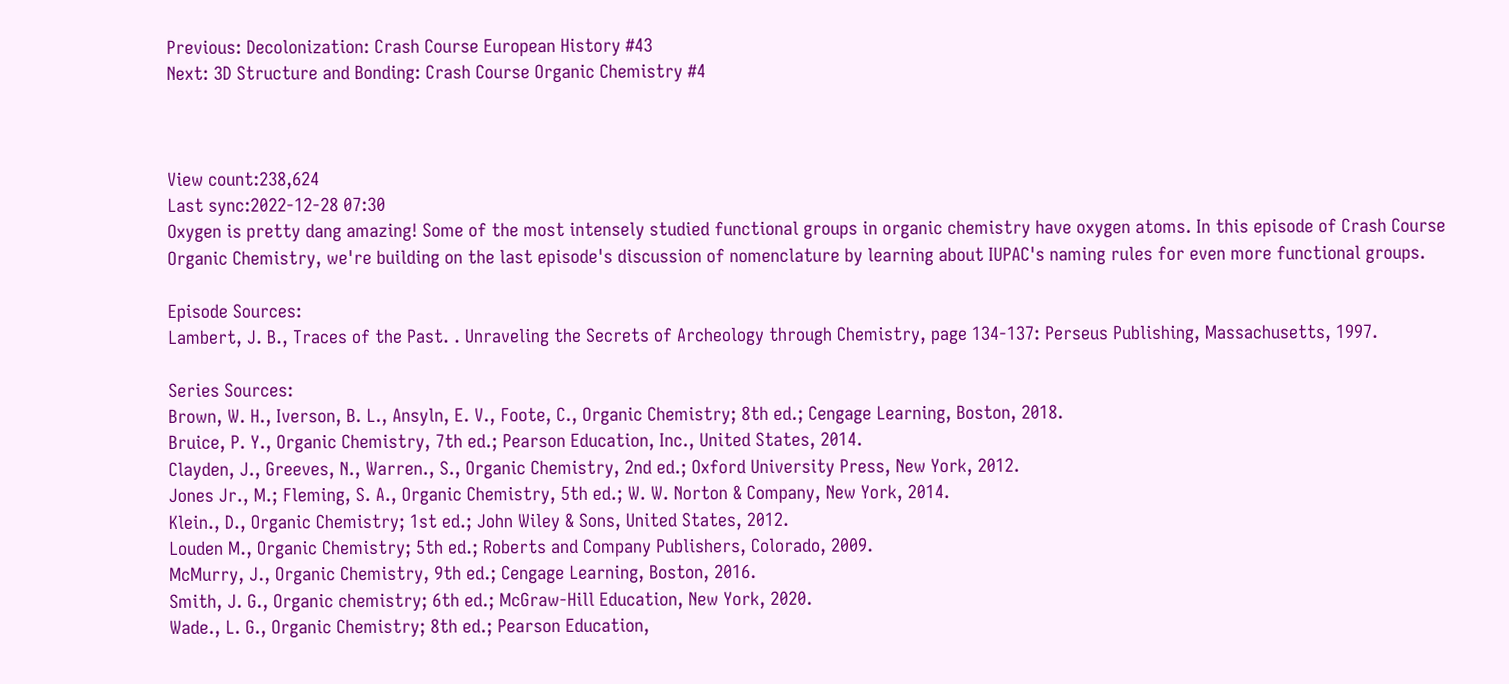Previous: Decolonization: Crash Course European History #43
Next: 3D Structure and Bonding: Crash Course Organic Chemistry #4



View count:238,624
Last sync:2022-12-28 07:30
Oxygen is pretty dang amazing! Some of the most intensely studied functional groups in organic chemistry have oxygen atoms. In this episode of Crash Course Organic Chemistry, we're building on the last episode's discussion of nomenclature by learning about IUPAC's naming rules for even more functional groups.

Episode Sources:
Lambert, J. B., Traces of the Past. . Unraveling the Secrets of Archeology through Chemistry, page 134-137: Perseus Publishing, Massachusetts, 1997.

Series Sources:
Brown, W. H., Iverson, B. L., Ansyln, E. V., Foote, C., Organic Chemistry; 8th ed.; Cengage Learning, Boston, 2018.
Bruice, P. Y., Organic Chemistry, 7th ed.; Pearson Education, Inc., United States, 2014.
Clayden, J., Greeves, N., Warren., S., Organic Chemistry, 2nd ed.; Oxford University Press, New York, 2012.
Jones Jr., M.; Fleming, S. A., Organic Chemistry, 5th ed.; W. W. Norton & Company, New York, 2014.
Klein., D., Organic Chemistry; 1st ed.; John Wiley & Sons, United States, 2012.
Louden M., Organic Chemistry; 5th ed.; Roberts and Company Publishers, Colorado, 2009.
McMurry, J., Organic Chemistry, 9th ed.; Cengage Learning, Boston, 2016.
Smith, J. G., Organic chemistry; 6th ed.; McGraw-Hill Education, New York, 2020.
Wade., L. G., Organic Chemistry; 8th ed.; Pearson Education,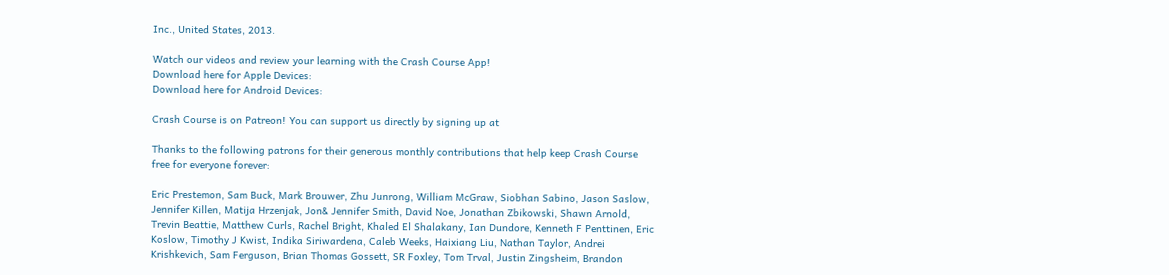Inc., United States, 2013.

Watch our videos and review your learning with the Crash Course App!
Download here for Apple Devices:
Download here for Android Devices:

Crash Course is on Patreon! You can support us directly by signing up at

Thanks to the following patrons for their generous monthly contributions that help keep Crash Course free for everyone forever:

Eric Prestemon, Sam Buck, Mark Brouwer, Zhu Junrong, William McGraw, Siobhan Sabino, Jason Saslow, Jennifer Killen, Matija Hrzenjak, Jon& Jennifer Smith, David Noe, Jonathan Zbikowski, Shawn Arnold, Trevin Beattie, Matthew Curls, Rachel Bright, Khaled El Shalakany, Ian Dundore, Kenneth F Penttinen, Eric Koslow, Timothy J Kwist, Indika Siriwardena, Caleb Weeks, Haixiang Liu, Nathan Taylor, Andrei Krishkevich, Sam Ferguson, Brian Thomas Gossett, SR Foxley, Tom Trval, Justin Zingsheim, Brandon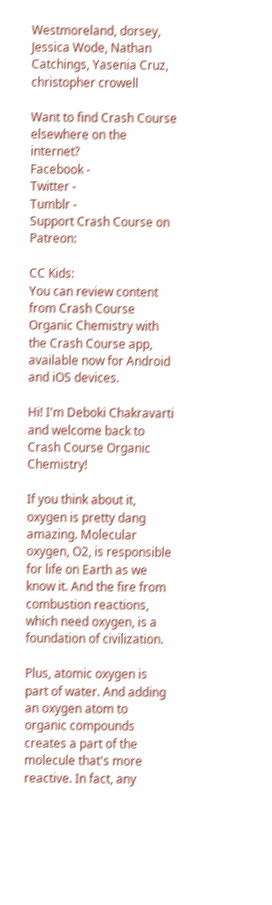Westmoreland, dorsey, Jessica Wode, Nathan Catchings, Yasenia Cruz, christopher crowell

Want to find Crash Course elsewhere on the internet?
Facebook -
Twitter -
Tumblr -
Support Crash Course on Patreon:

CC Kids:
You can review content from Crash Course Organic Chemistry with the Crash Course app, available now for Android and iOS devices.

Hi! I'm Deboki Chakravarti and welcome back to Crash Course Organic Chemistry!

If you think about it, oxygen is pretty dang amazing. Molecular oxygen, O2, is responsible for life on Earth as we know it. And the fire from combustion reactions, which need oxygen, is a foundation of civilization.

Plus, atomic oxygen is part of water. And adding an oxygen atom to organic compounds creates a part of the molecule that's more reactive. In fact, any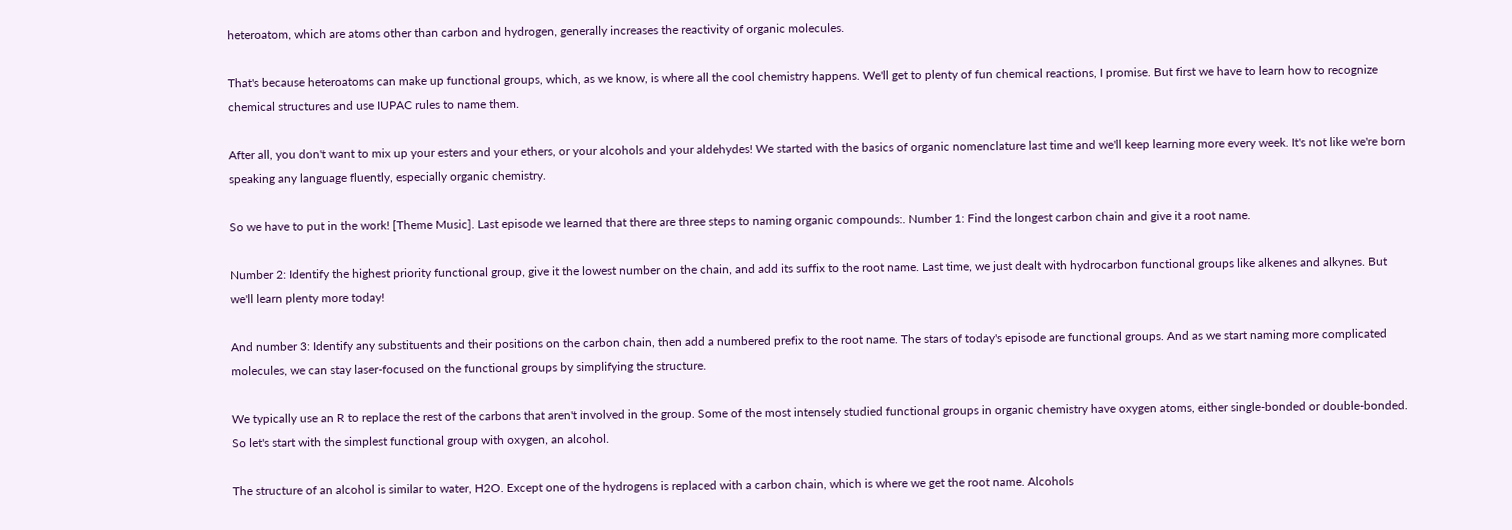heteroatom, which are atoms other than carbon and hydrogen, generally increases the reactivity of organic molecules.

That's because heteroatoms can make up functional groups, which, as we know, is where all the cool chemistry happens. We'll get to plenty of fun chemical reactions, I promise. But first we have to learn how to recognize chemical structures and use IUPAC rules to name them.

After all, you don't want to mix up your esters and your ethers, or your alcohols and your aldehydes! We started with the basics of organic nomenclature last time and we'll keep learning more every week. It's not like we're born speaking any language fluently, especially organic chemistry.

So we have to put in the work! [Theme Music]. Last episode we learned that there are three steps to naming organic compounds:. Number 1: Find the longest carbon chain and give it a root name.

Number 2: Identify the highest priority functional group, give it the lowest number on the chain, and add its suffix to the root name. Last time, we just dealt with hydrocarbon functional groups like alkenes and alkynes. But we'll learn plenty more today!

And number 3: Identify any substituents and their positions on the carbon chain, then add a numbered prefix to the root name. The stars of today's episode are functional groups. And as we start naming more complicated molecules, we can stay laser-focused on the functional groups by simplifying the structure.

We typically use an R to replace the rest of the carbons that aren't involved in the group. Some of the most intensely studied functional groups in organic chemistry have oxygen atoms, either single-bonded or double-bonded. So let's start with the simplest functional group with oxygen, an alcohol.

The structure of an alcohol is similar to water, H2O. Except one of the hydrogens is replaced with a carbon chain, which is where we get the root name. Alcohols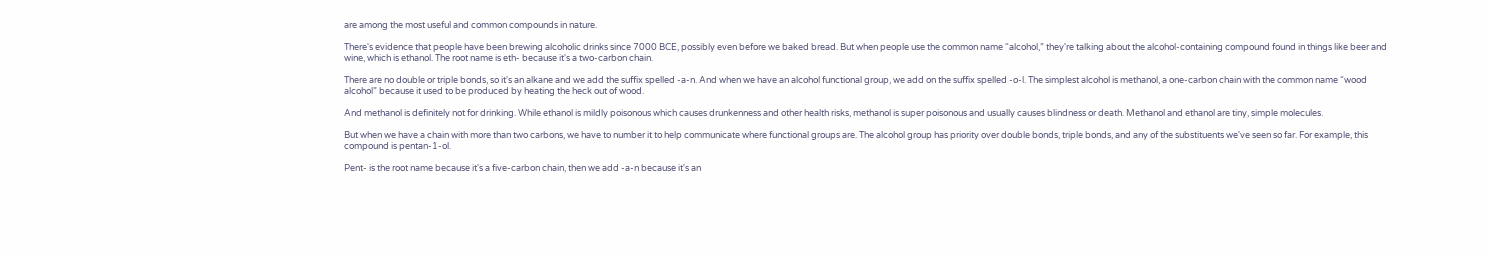are among the most useful and common compounds in nature.

There's evidence that people have been brewing alcoholic drinks since 7000 BCE, possibly even before we baked bread. But when people use the common name “alcohol,” they're talking about the alcohol-containing compound found in things like beer and wine, which is ethanol. The root name is eth- because it's a two-carbon chain.

There are no double or triple bonds, so it's an alkane and we add the suffix spelled -a-n. And when we have an alcohol functional group, we add on the suffix spelled -o-l. The simplest alcohol is methanol, a one-carbon chain with the common name “wood alcohol” because it used to be produced by heating the heck out of wood.

And methanol is definitely not for drinking. While ethanol is mildly poisonous which causes drunkenness and other health risks, methanol is super poisonous and usually causes blindness or death. Methanol and ethanol are tiny, simple molecules.

But when we have a chain with more than two carbons, we have to number it to help communicate where functional groups are. The alcohol group has priority over double bonds, triple bonds, and any of the substituents we've seen so far. For example, this compound is pentan-1-ol.

Pent- is the root name because it's a five-carbon chain, then we add -a-n because it's an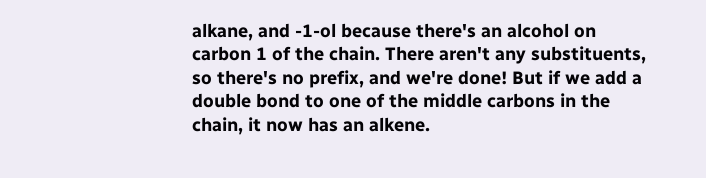alkane, and -1-ol because there's an alcohol on carbon 1 of the chain. There aren't any substituents, so there's no prefix, and we're done! But if we add a double bond to one of the middle carbons in the chain, it now has an alkene.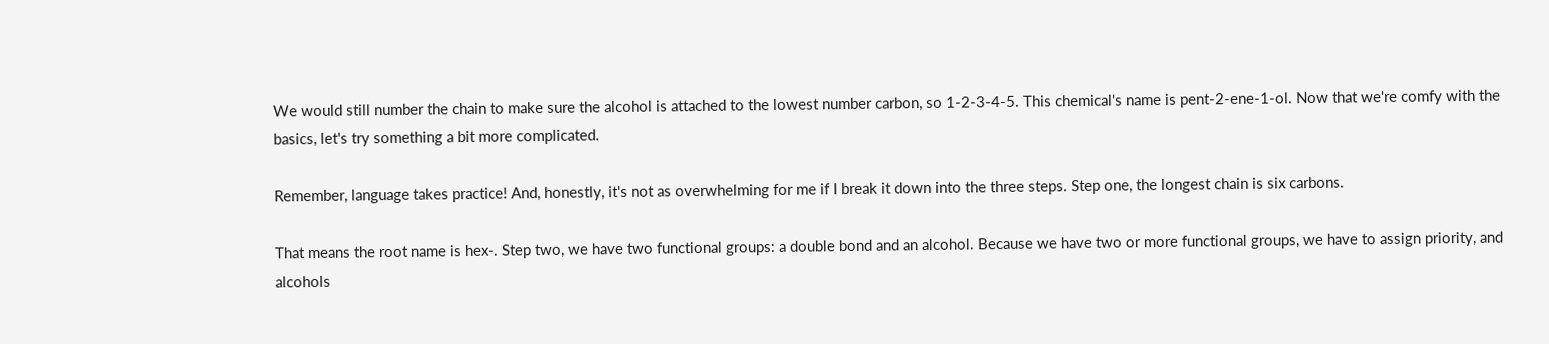We would still number the chain to make sure the alcohol is attached to the lowest number carbon, so 1-2-3-4-5. This chemical's name is pent-2-ene-1-ol. Now that we're comfy with the basics, let's try something a bit more complicated.

Remember, language takes practice! And, honestly, it's not as overwhelming for me if I break it down into the three steps. Step one, the longest chain is six carbons.

That means the root name is hex-. Step two, we have two functional groups: a double bond and an alcohol. Because we have two or more functional groups, we have to assign priority, and alcohols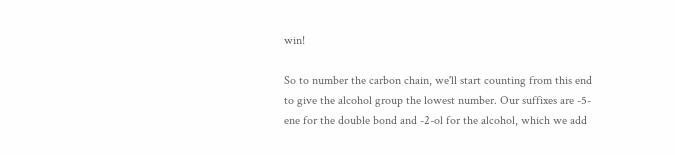win!

So to number the carbon chain, we'll start counting from this end to give the alcohol group the lowest number. Our suffixes are -5-ene for the double bond and -2-ol for the alcohol, which we add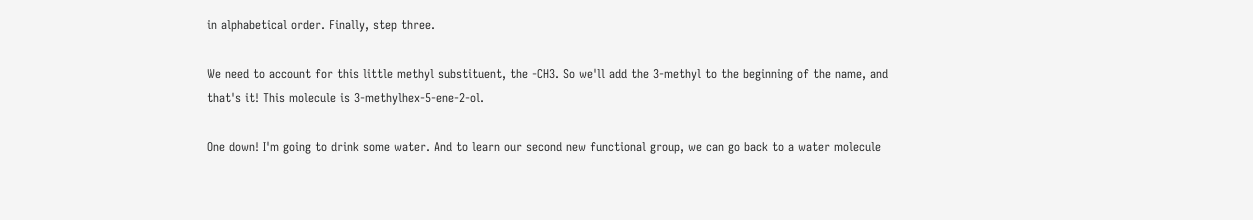in alphabetical order. Finally, step three.

We need to account for this little methyl substituent, the -CH3. So we'll add the 3-methyl to the beginning of the name, and that's it! This molecule is 3-methylhex-5-ene-2-ol.

One down! I'm going to drink some water. And to learn our second new functional group, we can go back to a water molecule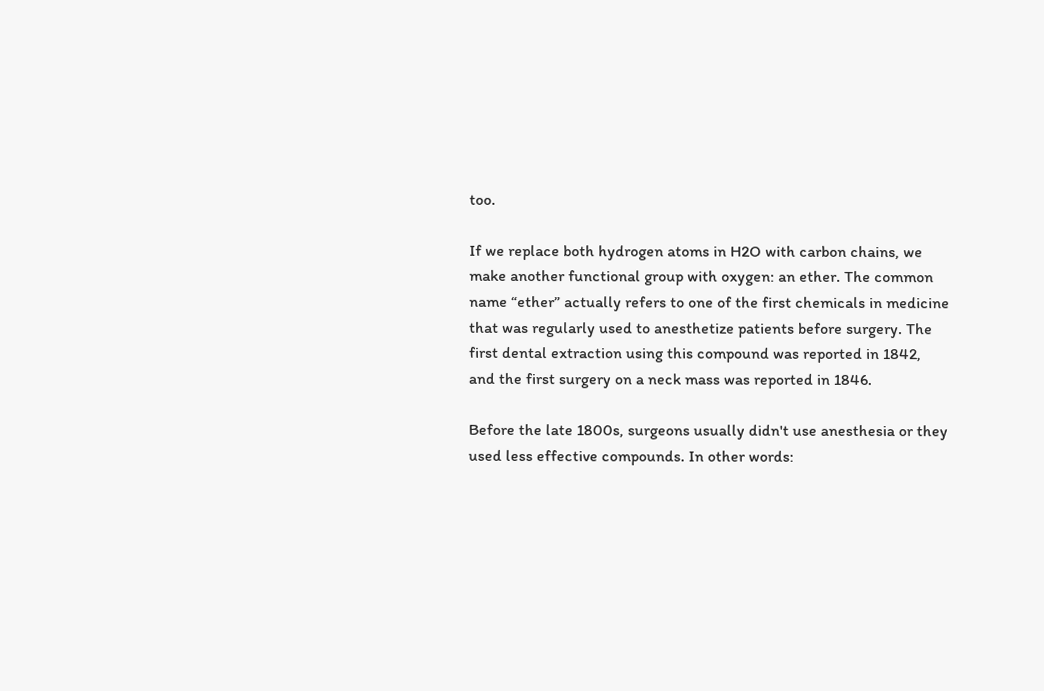too.

If we replace both hydrogen atoms in H2O with carbon chains, we make another functional group with oxygen: an ether. The common name “ether” actually refers to one of the first chemicals in medicine that was regularly used to anesthetize patients before surgery. The first dental extraction using this compound was reported in 1842, and the first surgery on a neck mass was reported in 1846.

Before the late 1800s, surgeons usually didn't use anesthesia or they used less effective compounds. In other words: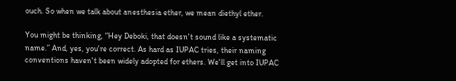ouch. So when we talk about anesthesia ether, we mean diethyl ether.

You might be thinking, “Hey Deboki, that doesn't sound like a systematic name.” And, yes, you're correct. As hard as IUPAC tries, their naming conventions haven't been widely adopted for ethers. We'll get into IUPAC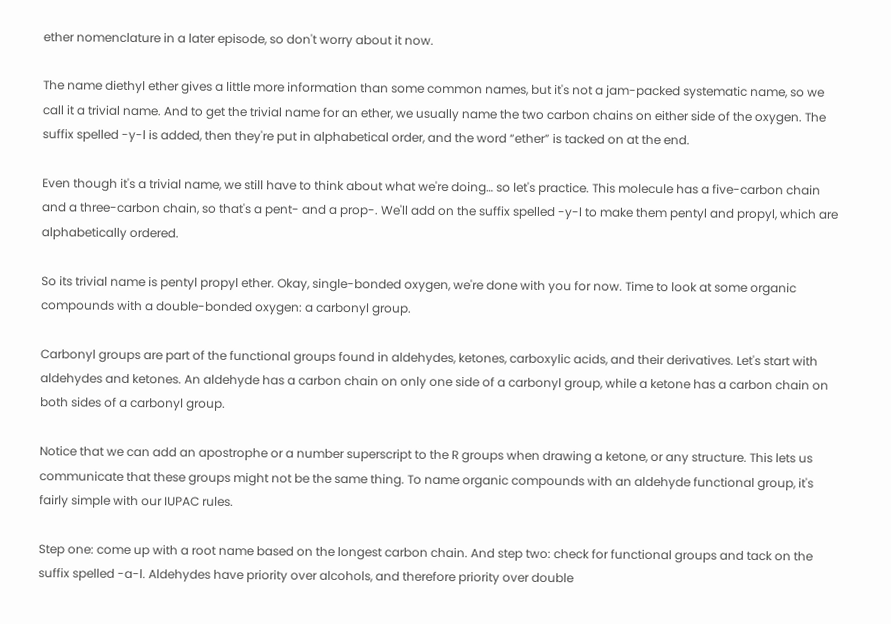ether nomenclature in a later episode, so don't worry about it now.

The name diethyl ether gives a little more information than some common names, but it's not a jam-packed systematic name, so we call it a trivial name. And to get the trivial name for an ether, we usually name the two carbon chains on either side of the oxygen. The suffix spelled -y-l is added, then they're put in alphabetical order, and the word “ether” is tacked on at the end.

Even though it's a trivial name, we still have to think about what we're doing… so let's practice. This molecule has a five-carbon chain and a three-carbon chain, so that's a pent- and a prop-. We'll add on the suffix spelled -y-l to make them pentyl and propyl, which are alphabetically ordered.

So its trivial name is pentyl propyl ether. Okay, single-bonded oxygen, we're done with you for now. Time to look at some organic compounds with a double-bonded oxygen: a carbonyl group.

Carbonyl groups are part of the functional groups found in aldehydes, ketones, carboxylic acids, and their derivatives. Let's start with aldehydes and ketones. An aldehyde has a carbon chain on only one side of a carbonyl group, while a ketone has a carbon chain on both sides of a carbonyl group.

Notice that we can add an apostrophe or a number superscript to the R groups when drawing a ketone, or any structure. This lets us communicate that these groups might not be the same thing. To name organic compounds with an aldehyde functional group, it's fairly simple with our IUPAC rules.

Step one: come up with a root name based on the longest carbon chain. And step two: check for functional groups and tack on the suffix spelled -a-l. Aldehydes have priority over alcohols, and therefore priority over double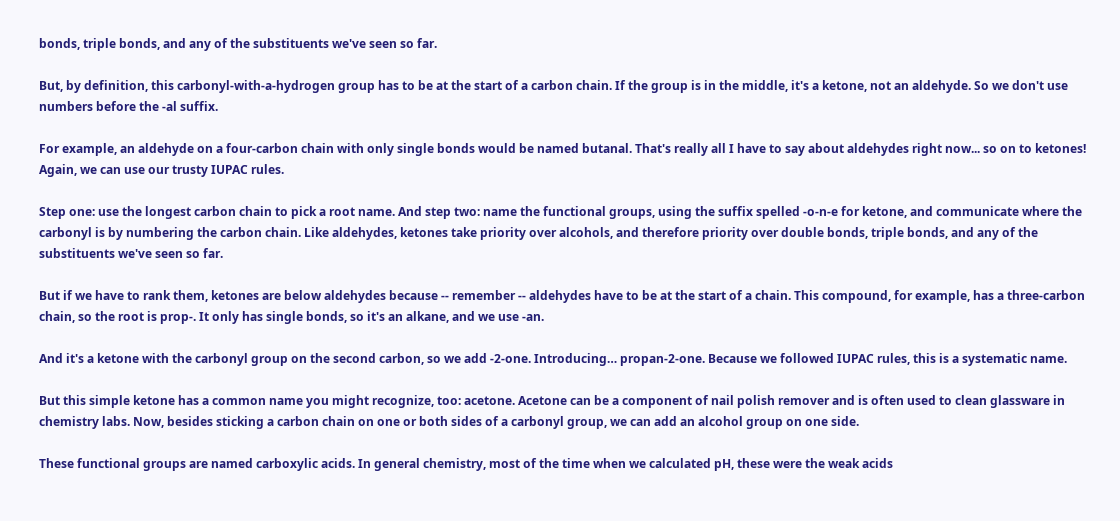bonds, triple bonds, and any of the substituents we've seen so far.

But, by definition, this carbonyl-with-a-hydrogen group has to be at the start of a carbon chain. If the group is in the middle, it's a ketone, not an aldehyde. So we don't use numbers before the -al suffix.

For example, an aldehyde on a four-carbon chain with only single bonds would be named butanal. That's really all I have to say about aldehydes right now... so on to ketones! Again, we can use our trusty IUPAC rules.

Step one: use the longest carbon chain to pick a root name. And step two: name the functional groups, using the suffix spelled -o-n-e for ketone, and communicate where the carbonyl is by numbering the carbon chain. Like aldehydes, ketones take priority over alcohols, and therefore priority over double bonds, triple bonds, and any of the substituents we've seen so far.

But if we have to rank them, ketones are below aldehydes because -- remember -- aldehydes have to be at the start of a chain. This compound, for example, has a three-carbon chain, so the root is prop-. It only has single bonds, so it's an alkane, and we use -an.

And it's a ketone with the carbonyl group on the second carbon, so we add -2-one. Introducing… propan-2-one. Because we followed IUPAC rules, this is a systematic name.

But this simple ketone has a common name you might recognize, too: acetone. Acetone can be a component of nail polish remover and is often used to clean glassware in chemistry labs. Now, besides sticking a carbon chain on one or both sides of a carbonyl group, we can add an alcohol group on one side.

These functional groups are named carboxylic acids. In general chemistry, most of the time when we calculated pH, these were the weak acids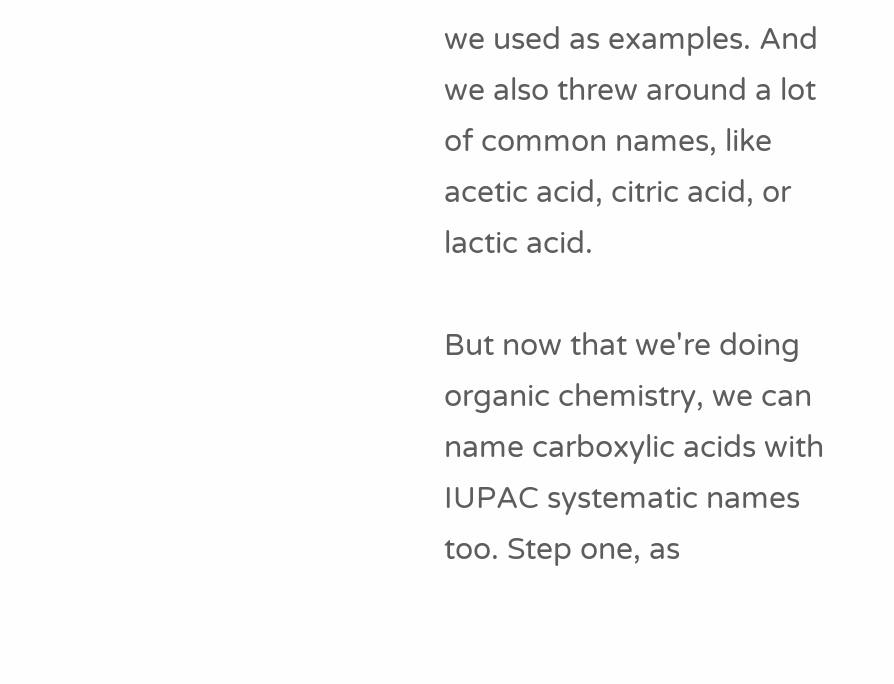we used as examples. And we also threw around a lot of common names, like acetic acid, citric acid, or lactic acid.

But now that we're doing organic chemistry, we can name carboxylic acids with IUPAC systematic names too. Step one, as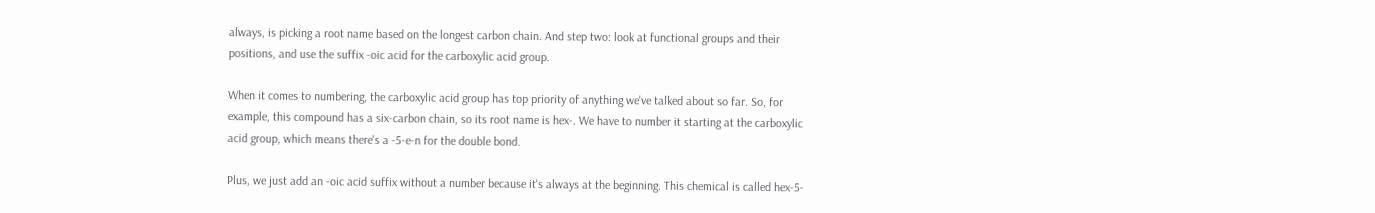always, is picking a root name based on the longest carbon chain. And step two: look at functional groups and their positions, and use the suffix -oic acid for the carboxylic acid group.

When it comes to numbering, the carboxylic acid group has top priority of anything we've talked about so far. So, for example, this compound has a six-carbon chain, so its root name is hex-. We have to number it starting at the carboxylic acid group, which means there's a -5-e-n for the double bond.

Plus, we just add an -oic acid suffix without a number because it's always at the beginning. This chemical is called hex-5-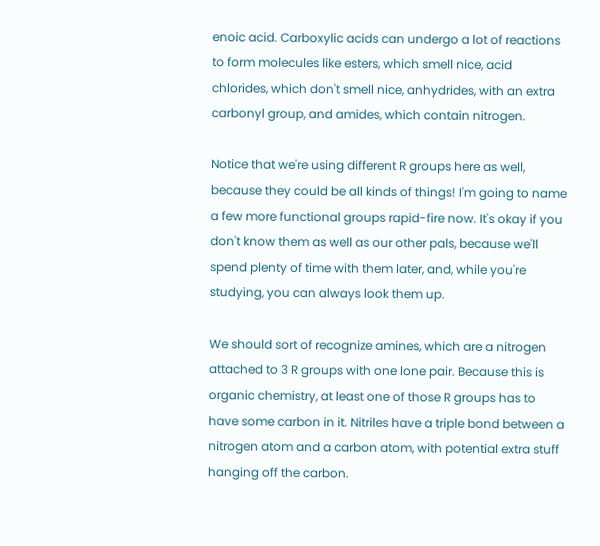enoic acid. Carboxylic acids can undergo a lot of reactions to form molecules like esters, which smell nice, acid chlorides, which don't smell nice, anhydrides, with an extra carbonyl group, and amides, which contain nitrogen.

Notice that we're using different R groups here as well, because they could be all kinds of things! I'm going to name a few more functional groups rapid-fire now. It's okay if you don't know them as well as our other pals, because we'll spend plenty of time with them later, and, while you're studying, you can always look them up.

We should sort of recognize amines, which are a nitrogen attached to 3 R groups with one lone pair. Because this is organic chemistry, at least one of those R groups has to have some carbon in it. Nitriles have a triple bond between a nitrogen atom and a carbon atom, with potential extra stuff hanging off the carbon.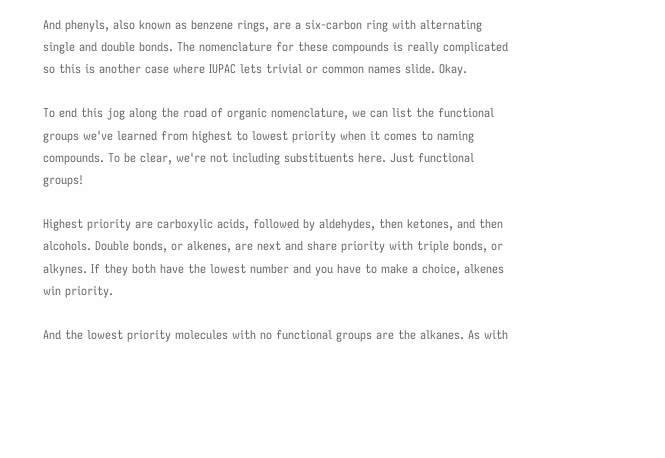And phenyls, also known as benzene rings, are a six-carbon ring with alternating single and double bonds. The nomenclature for these compounds is really complicated so this is another case where IUPAC lets trivial or common names slide. Okay.

To end this jog along the road of organic nomenclature, we can list the functional groups we've learned from highest to lowest priority when it comes to naming compounds. To be clear, we're not including substituents here. Just functional groups!

Highest priority are carboxylic acids, followed by aldehydes, then ketones, and then alcohols. Double bonds, or alkenes, are next and share priority with triple bonds, or alkynes. If they both have the lowest number and you have to make a choice, alkenes win priority.

And the lowest priority molecules with no functional groups are the alkanes. As with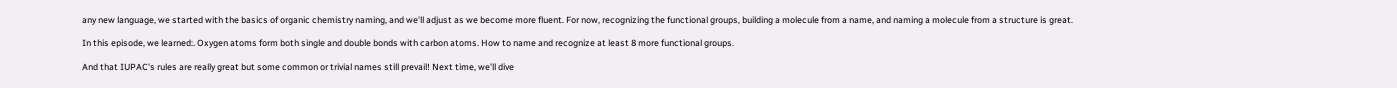any new language, we started with the basics of organic chemistry naming, and we'll adjust as we become more fluent. For now, recognizing the functional groups, building a molecule from a name, and naming a molecule from a structure is great.

In this episode, we learned:. Oxygen atoms form both single and double bonds with carbon atoms. How to name and recognize at least 8 more functional groups.

And that IUPAC's rules are really great but some common or trivial names still prevail! Next time, we'll dive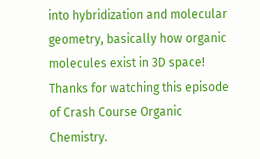into hybridization and molecular geometry, basically how organic molecules exist in 3D space! Thanks for watching this episode of Crash Course Organic Chemistry.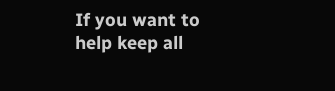If you want to help keep all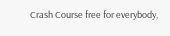Crash Course free for everybody,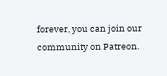forever, you can join our community on Patreon.